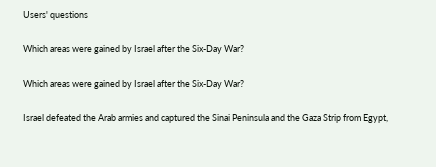Users' questions

Which areas were gained by Israel after the Six-Day War?

Which areas were gained by Israel after the Six-Day War?

Israel defeated the Arab armies and captured the Sinai Peninsula and the Gaza Strip from Egypt,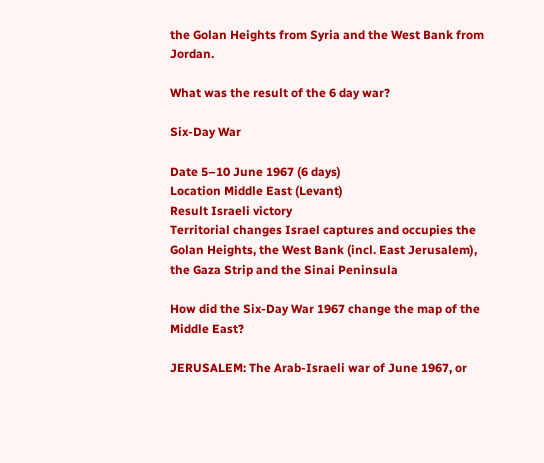the Golan Heights from Syria and the West Bank from Jordan.

What was the result of the 6 day war?

Six-Day War

Date 5–10 June 1967 (6 days)
Location Middle East (Levant)
Result Israeli victory
Territorial changes Israel captures and occupies the Golan Heights, the West Bank (incl. East Jerusalem), the Gaza Strip and the Sinai Peninsula

How did the Six-Day War 1967 change the map of the Middle East?

JERUSALEM: The Arab-Israeli war of June 1967, or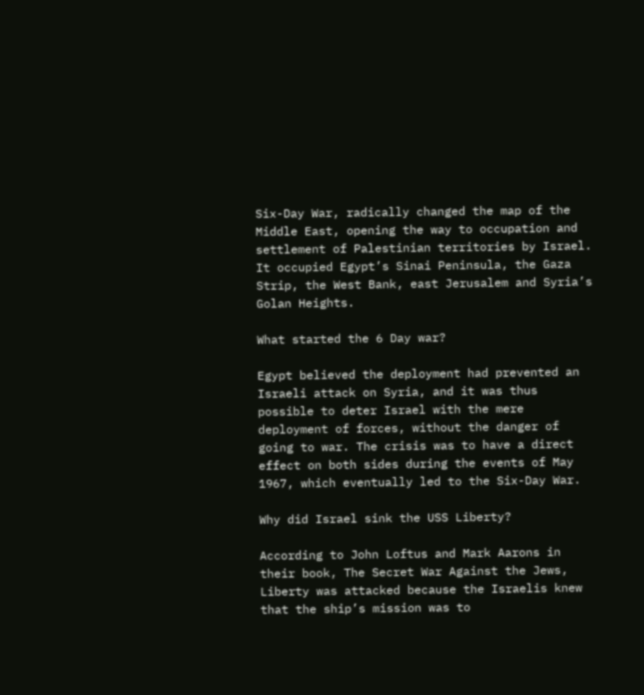Six-Day War, radically changed the map of the Middle East, opening the way to occupation and settlement of Palestinian territories by Israel. It occupied Egypt’s Sinai Peninsula, the Gaza Strip, the West Bank, east Jerusalem and Syria’s Golan Heights.

What started the 6 Day war?

Egypt believed the deployment had prevented an Israeli attack on Syria, and it was thus possible to deter Israel with the mere deployment of forces, without the danger of going to war. The crisis was to have a direct effect on both sides during the events of May 1967, which eventually led to the Six-Day War.

Why did Israel sink the USS Liberty?

According to John Loftus and Mark Aarons in their book, The Secret War Against the Jews, Liberty was attacked because the Israelis knew that the ship’s mission was to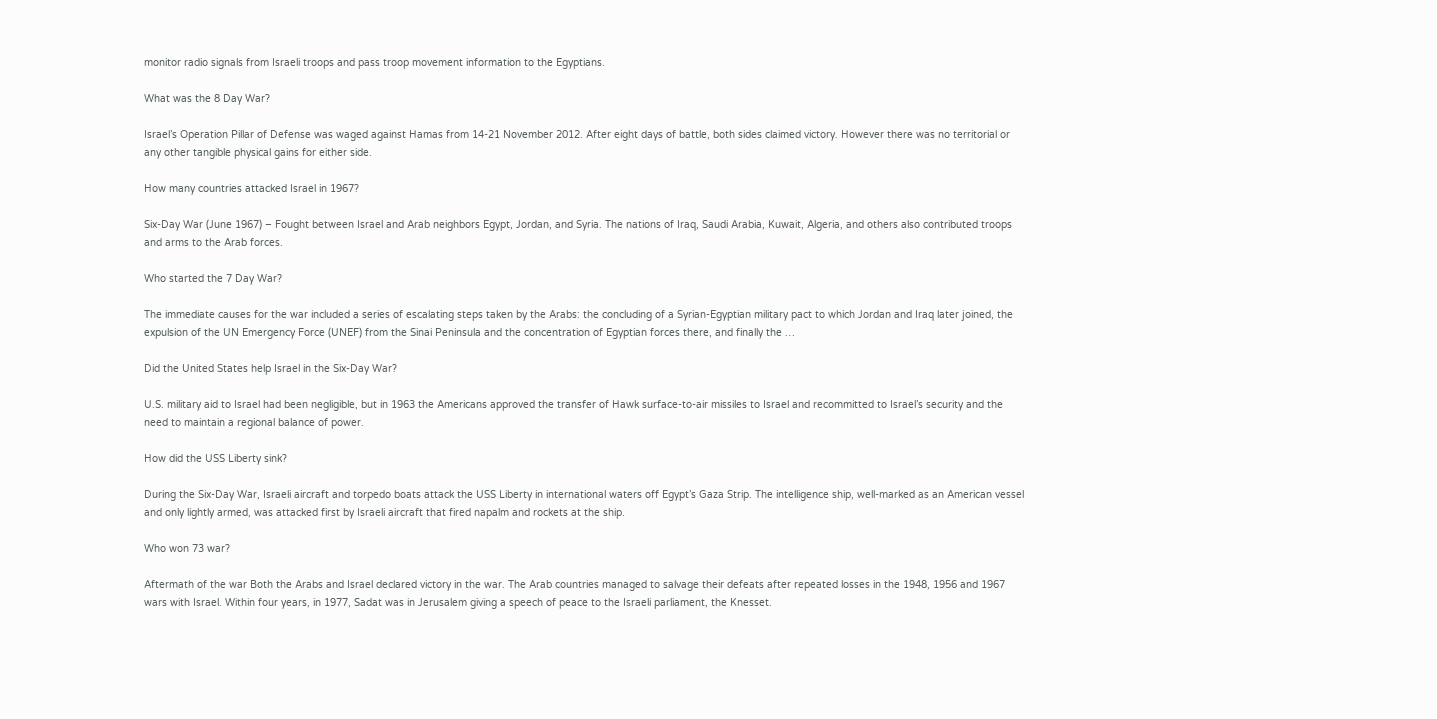monitor radio signals from Israeli troops and pass troop movement information to the Egyptians.

What was the 8 Day War?

Israel’s Operation Pillar of Defense was waged against Hamas from 14-21 November 2012. After eight days of battle, both sides claimed victory. However there was no territorial or any other tangible physical gains for either side.

How many countries attacked Israel in 1967?

Six-Day War (June 1967) – Fought between Israel and Arab neighbors Egypt, Jordan, and Syria. The nations of Iraq, Saudi Arabia, Kuwait, Algeria, and others also contributed troops and arms to the Arab forces.

Who started the 7 Day War?

The immediate causes for the war included a series of escalating steps taken by the Arabs: the concluding of a Syrian-Egyptian military pact to which Jordan and Iraq later joined, the expulsion of the UN Emergency Force (UNEF) from the Sinai Peninsula and the concentration of Egyptian forces there, and finally the …

Did the United States help Israel in the Six-Day War?

U.S. military aid to Israel had been negligible, but in 1963 the Americans approved the transfer of Hawk surface-to-air missiles to Israel and recommitted to Israel’s security and the need to maintain a regional balance of power.

How did the USS Liberty sink?

During the Six-Day War, Israeli aircraft and torpedo boats attack the USS Liberty in international waters off Egypt’s Gaza Strip. The intelligence ship, well-marked as an American vessel and only lightly armed, was attacked first by Israeli aircraft that fired napalm and rockets at the ship.

Who won 73 war?

Aftermath of the war Both the Arabs and Israel declared victory in the war. The Arab countries managed to salvage their defeats after repeated losses in the 1948, 1956 and 1967 wars with Israel. Within four years, in 1977, Sadat was in Jerusalem giving a speech of peace to the Israeli parliament, the Knesset.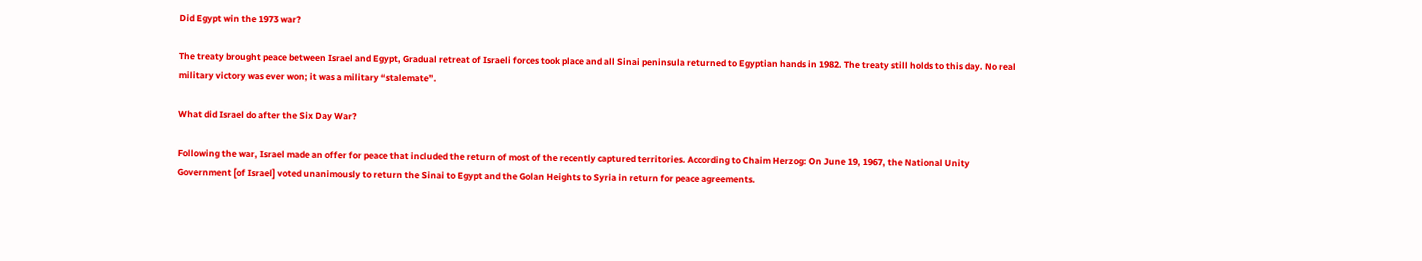Did Egypt win the 1973 war?

The treaty brought peace between Israel and Egypt, Gradual retreat of Israeli forces took place and all Sinai peninsula returned to Egyptian hands in 1982. The treaty still holds to this day. No real military victory was ever won; it was a military “stalemate”.

What did Israel do after the Six Day War?

Following the war, Israel made an offer for peace that included the return of most of the recently captured territories. According to Chaim Herzog: On June 19, 1967, the National Unity Government [of Israel] voted unanimously to return the Sinai to Egypt and the Golan Heights to Syria in return for peace agreements.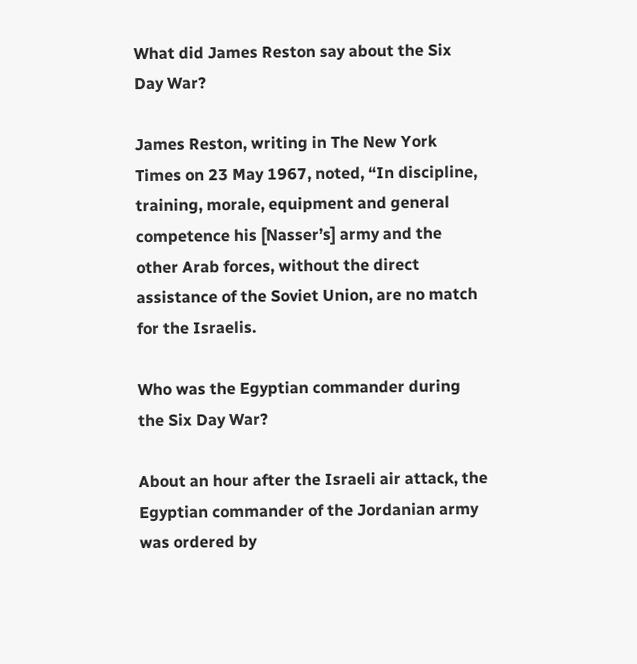What did James Reston say about the Six Day War?

James Reston, writing in The New York Times on 23 May 1967, noted, “In discipline, training, morale, equipment and general competence his [Nasser’s] army and the other Arab forces, without the direct assistance of the Soviet Union, are no match for the Israelis.

Who was the Egyptian commander during the Six Day War?

About an hour after the Israeli air attack, the Egyptian commander of the Jordanian army was ordered by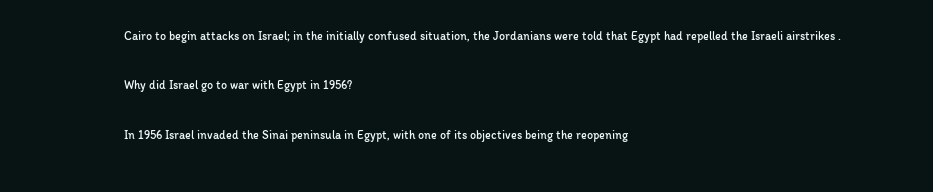Cairo to begin attacks on Israel; in the initially confused situation, the Jordanians were told that Egypt had repelled the Israeli airstrikes .

Why did Israel go to war with Egypt in 1956?

In 1956 Israel invaded the Sinai peninsula in Egypt, with one of its objectives being the reopening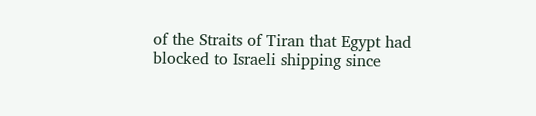of the Straits of Tiran that Egypt had blocked to Israeli shipping since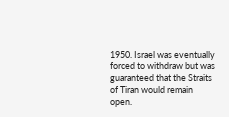1950. Israel was eventually forced to withdraw but was guaranteed that the Straits of Tiran would remain open.